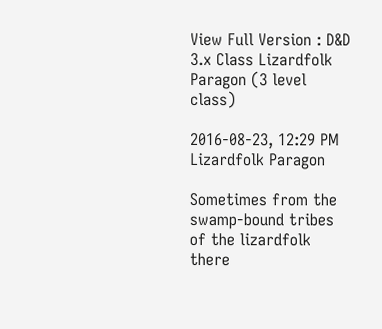View Full Version : D&D 3.x Class Lizardfolk Paragon (3 level class)

2016-08-23, 12:29 PM
Lizardfolk Paragon

Sometimes from the swamp-bound tribes of the lizardfolk there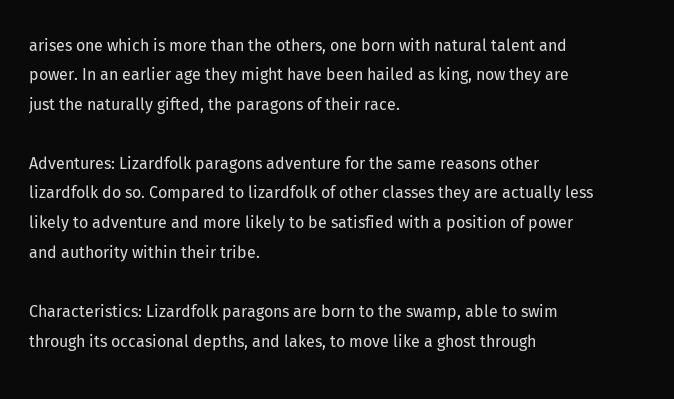arises one which is more than the others, one born with natural talent and power. In an earlier age they might have been hailed as king, now they are just the naturally gifted, the paragons of their race.

Adventures: Lizardfolk paragons adventure for the same reasons other lizardfolk do so. Compared to lizardfolk of other classes they are actually less likely to adventure and more likely to be satisfied with a position of power and authority within their tribe.

Characteristics: Lizardfolk paragons are born to the swamp, able to swim through its occasional depths, and lakes, to move like a ghost through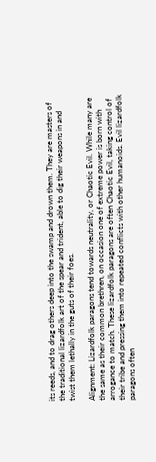its reeds, and to drag others deep into the swamp and drown them. They are masters of the traditional lizardfolk art of the spear and trident, able to dig their weapons in and twist them lethally in the guts of their foes.

Alignment: Lizardfolk paragons tend towards neutrality, or Chaotic Evil. While many are the same as their common brethren, on occasion one of extreme power is born with arrogance to match. These lizardfolk paragons are often Chaotic Evil, taking control of their tribe and pressing them into repeated conflicts with other humanoids. Evil lizardfolk paragons often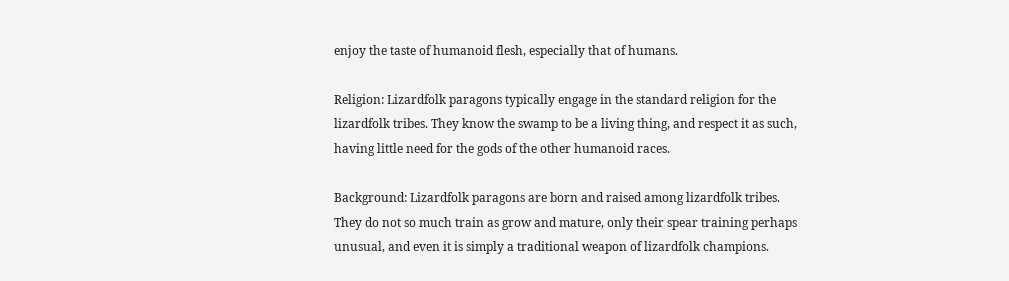enjoy the taste of humanoid flesh, especially that of humans.

Religion: Lizardfolk paragons typically engage in the standard religion for the lizardfolk tribes. They know the swamp to be a living thing, and respect it as such, having little need for the gods of the other humanoid races.

Background: Lizardfolk paragons are born and raised among lizardfolk tribes. They do not so much train as grow and mature, only their spear training perhaps unusual, and even it is simply a traditional weapon of lizardfolk champions.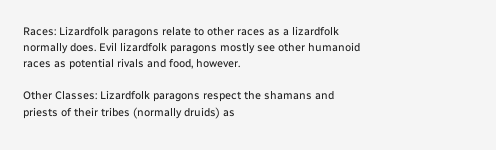Races: Lizardfolk paragons relate to other races as a lizardfolk normally does. Evil lizardfolk paragons mostly see other humanoid races as potential rivals and food, however.

Other Classes: Lizardfolk paragons respect the shamans and priests of their tribes (normally druids) as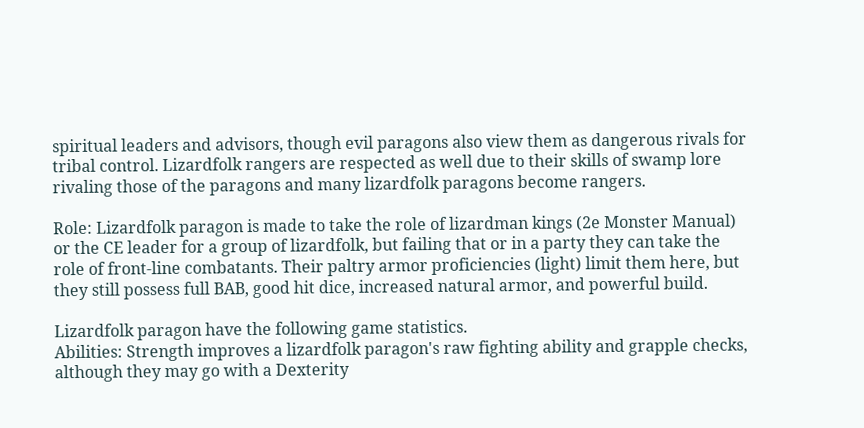spiritual leaders and advisors, though evil paragons also view them as dangerous rivals for tribal control. Lizardfolk rangers are respected as well due to their skills of swamp lore rivaling those of the paragons and many lizardfolk paragons become rangers.

Role: Lizardfolk paragon is made to take the role of lizardman kings (2e Monster Manual) or the CE leader for a group of lizardfolk, but failing that or in a party they can take the role of front-line combatants. Their paltry armor proficiencies (light) limit them here, but they still possess full BAB, good hit dice, increased natural armor, and powerful build.

Lizardfolk paragon have the following game statistics.
Abilities: Strength improves a lizardfolk paragon's raw fighting ability and grapple checks, although they may go with a Dexterity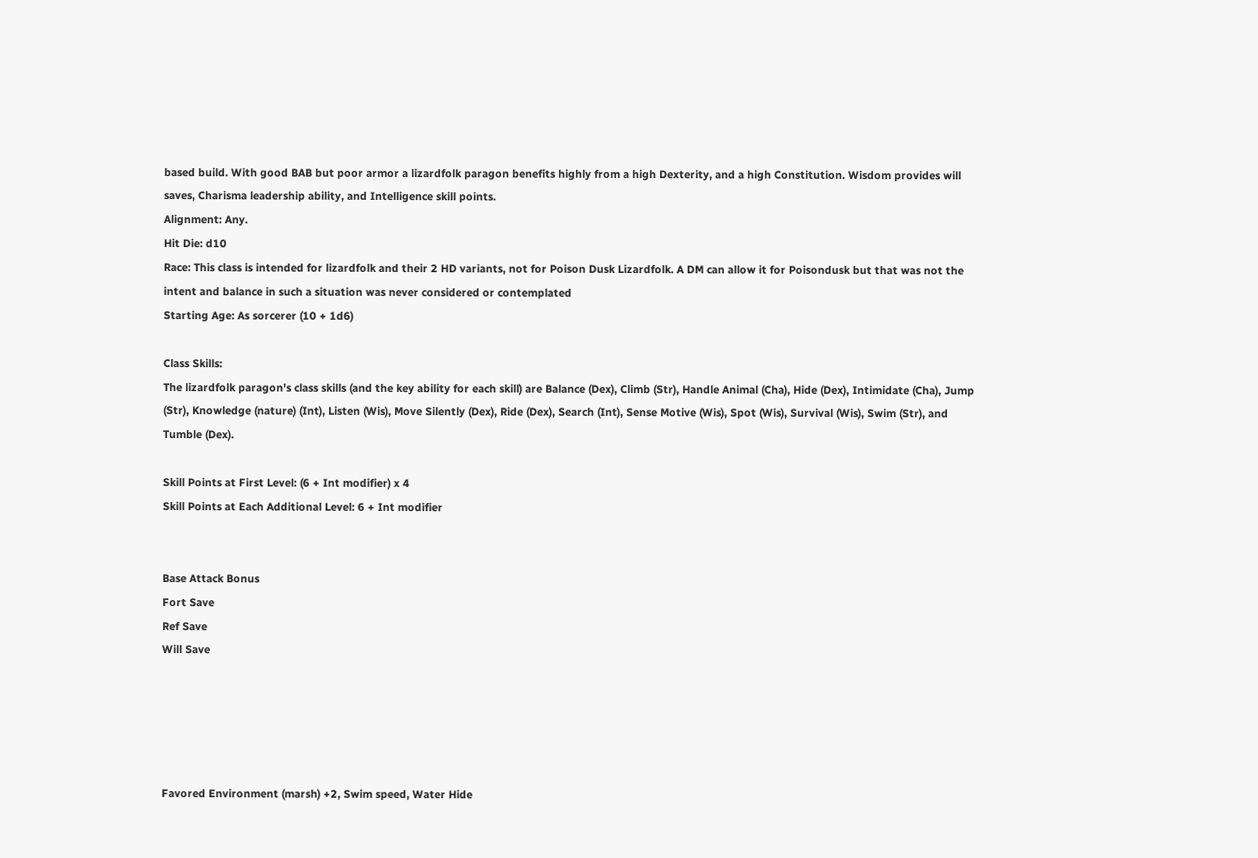based build. With good BAB but poor armor a lizardfolk paragon benefits highly from a high Dexterity, and a high Constitution. Wisdom provides will saves, Charisma leadership ability, and Intelligence skill points.
Alignment: Any.
Hit Die: d10
Race: This class is intended for lizardfolk and their 2 HD variants, not for Poison Dusk Lizardfolk. A DM can allow it for Poisondusk but that was not the intent and balance in such a situation was never considered or contemplated
Starting Age: As sorcerer (10 + 1d6)

Class Skills:
The lizardfolk paragon's class skills (and the key ability for each skill) are Balance (Dex), Climb (Str), Handle Animal (Cha), Hide (Dex), Intimidate (Cha), Jump (Str), Knowledge (nature) (Int), Listen (Wis), Move Silently (Dex), Ride (Dex), Search (Int), Sense Motive (Wis), Spot (Wis), Survival (Wis), Swim (Str), and Tumble (Dex).

Skill Points at First Level: (6 + Int modifier) x 4
Skill Points at Each Additional Level: 6 + Int modifier


Base Attack Bonus
Fort Save
Ref Save
Will Save





Favored Environment (marsh) +2, Swim speed, Water Hide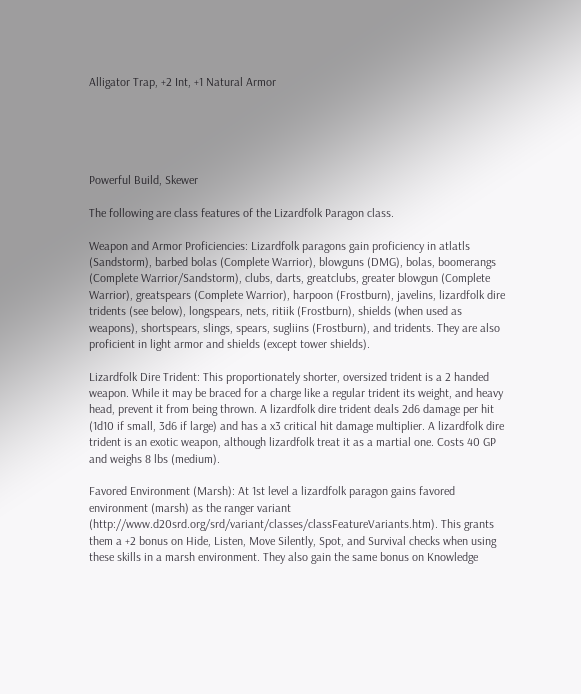Alligator Trap, +2 Int, +1 Natural Armor





Powerful Build, Skewer

The following are class features of the Lizardfolk Paragon class.

Weapon and Armor Proficiencies: Lizardfolk paragons gain proficiency in atlatls (Sandstorm), barbed bolas (Complete Warrior), blowguns (DMG), bolas, boomerangs (Complete Warrior/Sandstorm), clubs, darts, greatclubs, greater blowgun (Complete Warrior), greatspears (Complete Warrior), harpoon (Frostburn), javelins, lizardfolk dire tridents (see below), longspears, nets, ritiik (Frostburn), shields (when used as weapons), shortspears, slings, spears, sugliins (Frostburn), and tridents. They are also proficient in light armor and shields (except tower shields).

Lizardfolk Dire Trident: This proportionately shorter, oversized trident is a 2 handed weapon. While it may be braced for a charge like a regular trident its weight, and heavy head, prevent it from being thrown. A lizardfolk dire trident deals 2d6 damage per hit (1d10 if small, 3d6 if large) and has a x3 critical hit damage multiplier. A lizardfolk dire trident is an exotic weapon, although lizardfolk treat it as a martial one. Costs 40 GP and weighs 8 lbs (medium).

Favored Environment (Marsh): At 1st level a lizardfolk paragon gains favored environment (marsh) as the ranger variant (http://www.d20srd.org/srd/variant/classes/classFeatureVariants.htm). This grants them a +2 bonus on Hide, Listen, Move Silently, Spot, and Survival checks when using these skills in a marsh environment. They also gain the same bonus on Knowledge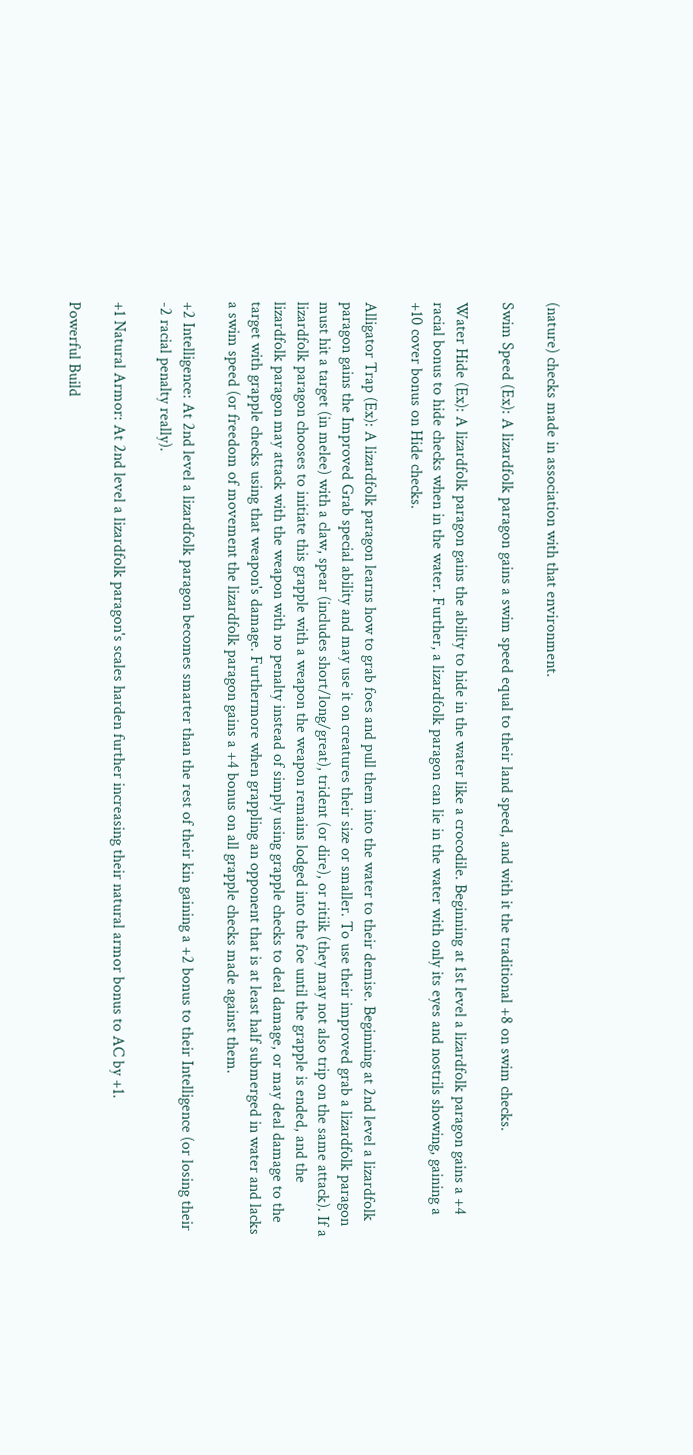(nature) checks made in association with that environment.

Swim Speed (Ex): A lizardfolk paragon gains a swim speed equal to their land speed, and with it the traditional +8 on swim checks.

Water Hide (Ex): A lizardfolk paragon gains the ability to hide in the water like a crocodile. Beginning at 1st level a lizardfolk paragon gains a +4 racial bonus to hide checks when in the water. Further, a lizardfolk paragon can lie in the water with only its eyes and nostrils showing, gaining a +10 cover bonus on Hide checks.

Alligator Trap (Ex): A lizardfolk paragon learns how to grab foes and pull them into the water to their demise. Beginning at 2nd level a lizardfolk paragon gains the Improved Grab special ability and may use it on creatures their size or smaller. To use their improved grab a lizardfolk paragon must hit a target (in melee) with a claw, spear (includes short/long/great), trident (or dire), or ritiik (they may not also trip on the same attack). If a lizardfolk paragon chooses to initiate this grapple with a weapon the weapon remains lodged into the foe until the grapple is ended, and the lizardfolk paragon may attack with the weapon with no penalty instead of simply using grapple checks to deal damage, or may deal damage to the target with grapple checks using that weapon's damage. Furthermore when grappling an opponent that is at least half submerged in water and lacks a swim speed (or freedom of movement the lizardfolk paragon gains a +4 bonus on all grapple checks made against them.

+2 Intelligence: At 2nd level a lizardfolk paragon becomes smarter than the rest of their kin gaining a +2 bonus to their Intelligence (or losing their -2 racial penalty really).

+1 Natural Armor: At 2nd level a lizardfolk paragon's scales harden further increasing their natural armor bonus to AC by +1.

Powerful Build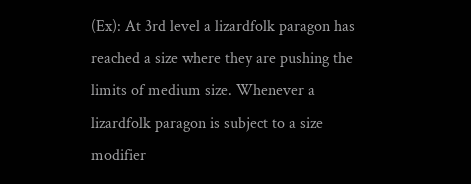(Ex): At 3rd level a lizardfolk paragon has reached a size where they are pushing the limits of medium size. Whenever a lizardfolk paragon is subject to a size modifier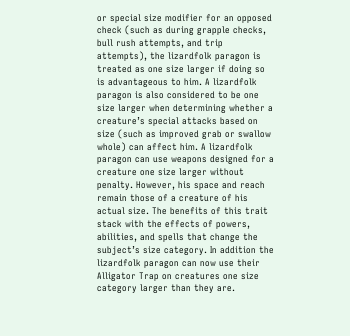or special size modifier for an opposed check (such as during grapple checks, bull rush attempts, and trip attempts), the lizardfolk paragon is treated as one size larger if doing so is advantageous to him. A lizardfolk paragon is also considered to be one size larger when determining whether a creature’s special attacks based on size (such as improved grab or swallow whole) can affect him. A lizardfolk paragon can use weapons designed for a creature one size larger without penalty. However, his space and reach remain those of a creature of his actual size. The benefits of this trait stack with the effects of powers, abilities, and spells that change the subject’s size category. In addition the lizardfolk paragon can now use their Alligator Trap on creatures one size category larger than they are.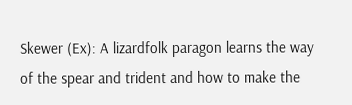Skewer (Ex): A lizardfolk paragon learns the way of the spear and trident and how to make the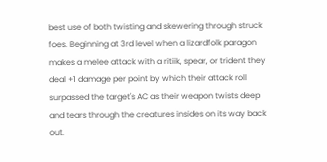best use of both twisting and skewering through struck foes. Beginning at 3rd level when a lizardfolk paragon makes a melee attack with a ritiik, spear, or trident they deal +1 damage per point by which their attack roll surpassed the target's AC as their weapon twists deep and tears through the creatures insides on its way back out.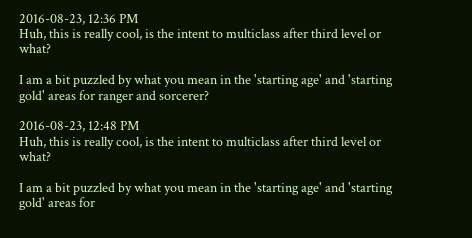2016-08-23, 12:36 PM
Huh, this is really cool, is the intent to multiclass after third level or what?

I am a bit puzzled by what you mean in the 'starting age' and 'starting gold' areas for ranger and sorcerer?

2016-08-23, 12:48 PM
Huh, this is really cool, is the intent to multiclass after third level or what?

I am a bit puzzled by what you mean in the 'starting age' and 'starting gold' areas for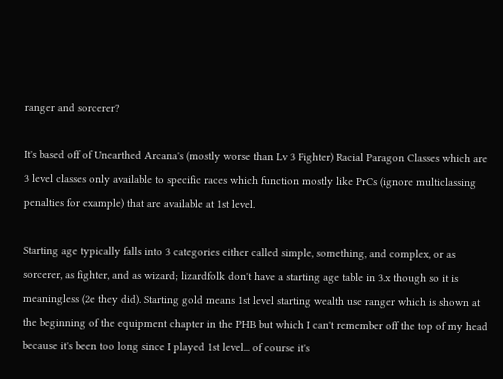ranger and sorcerer?

It's based off of Unearthed Arcana's (mostly worse than Lv 3 Fighter) Racial Paragon Classes which are 3 level classes only available to specific races which function mostly like PrCs (ignore multiclassing penalties for example) that are available at 1st level.

Starting age typically falls into 3 categories either called simple, something, and complex, or as sorcerer, as fighter, and as wizard; lizardfolk don't have a starting age table in 3.x though so it is meaningless (2e they did). Starting gold means 1st level starting wealth use ranger which is shown at the beginning of the equipment chapter in the PHB but which I can't remember off the top of my head because it's been too long since I played 1st level... of course it's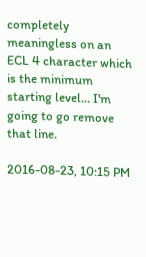completely meaningless on an ECL 4 character which is the minimum starting level... I'm going to go remove that line.

2016-08-23, 10:15 PM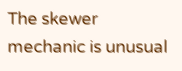The skewer mechanic is unusual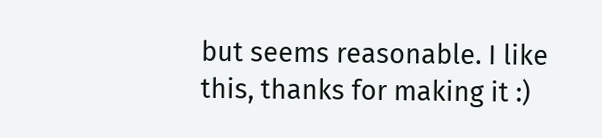but seems reasonable. I like this, thanks for making it :)